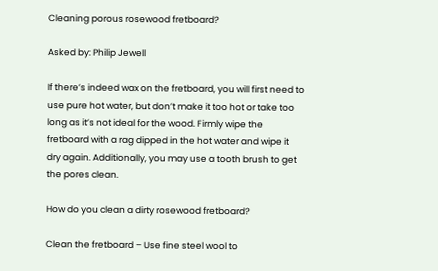Cleaning porous rosewood fretboard?

Asked by: Philip Jewell

If there’s indeed wax on the fretboard, you will first need to use pure hot water, but don’t make it too hot or take too long as it’s not ideal for the wood. Firmly wipe the fretboard with a rag dipped in the hot water and wipe it dry again. Additionally, you may use a tooth brush to get the pores clean.

How do you clean a dirty rosewood fretboard?

Clean the fretboard – Use fine steel wool to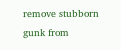remove stubborn gunk from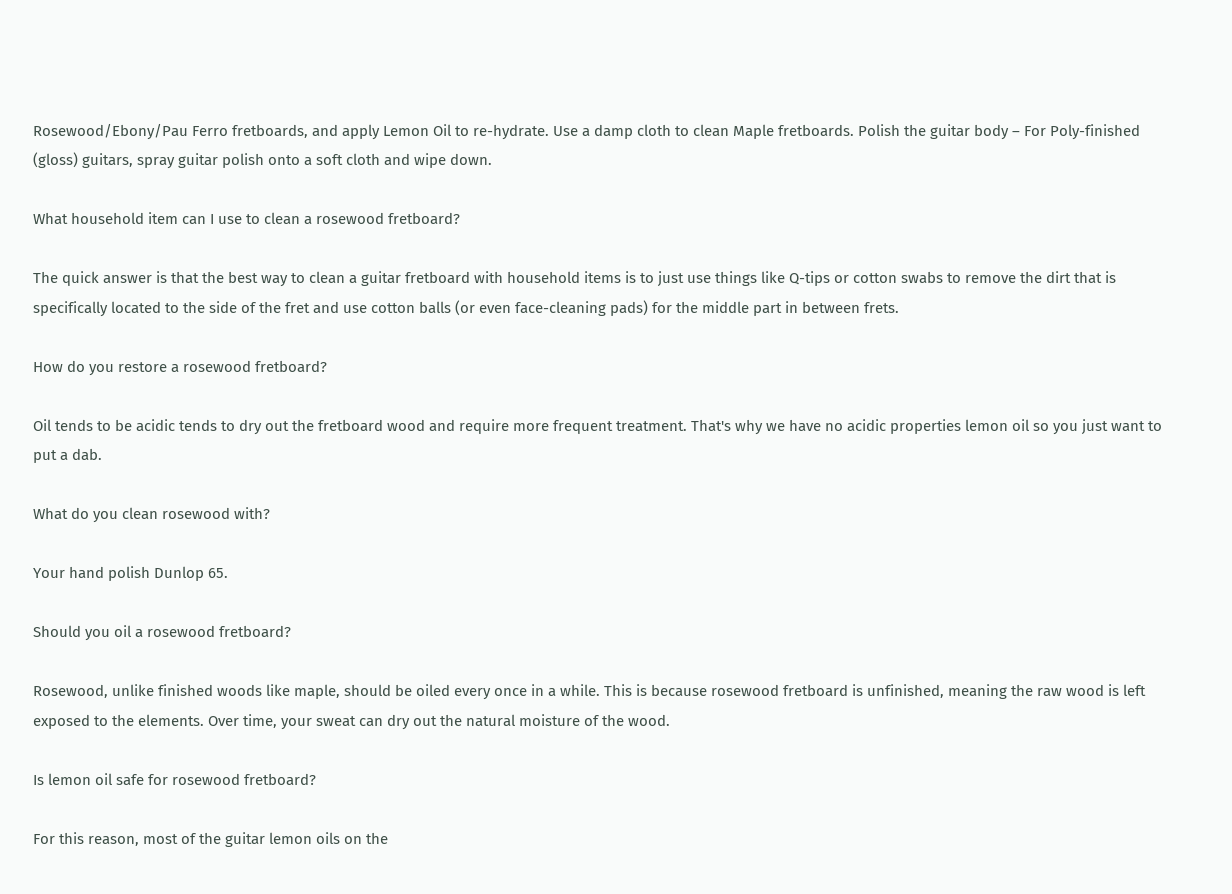Rosewood/Ebony/Pau Ferro fretboards, and apply Lemon Oil to re-hydrate. Use a damp cloth to clean Maple fretboards. Polish the guitar body – For Poly-finished (gloss) guitars, spray guitar polish onto a soft cloth and wipe down.

What household item can I use to clean a rosewood fretboard?

The quick answer is that the best way to clean a guitar fretboard with household items is to just use things like Q-tips or cotton swabs to remove the dirt that is specifically located to the side of the fret and use cotton balls (or even face-cleaning pads) for the middle part in between frets.

How do you restore a rosewood fretboard?

Oil tends to be acidic tends to dry out the fretboard wood and require more frequent treatment. That's why we have no acidic properties lemon oil so you just want to put a dab.

What do you clean rosewood with?

Your hand polish Dunlop 65.

Should you oil a rosewood fretboard?

Rosewood, unlike finished woods like maple, should be oiled every once in a while. This is because rosewood fretboard is unfinished, meaning the raw wood is left exposed to the elements. Over time, your sweat can dry out the natural moisture of the wood.

Is lemon oil safe for rosewood fretboard?

For this reason, most of the guitar lemon oils on the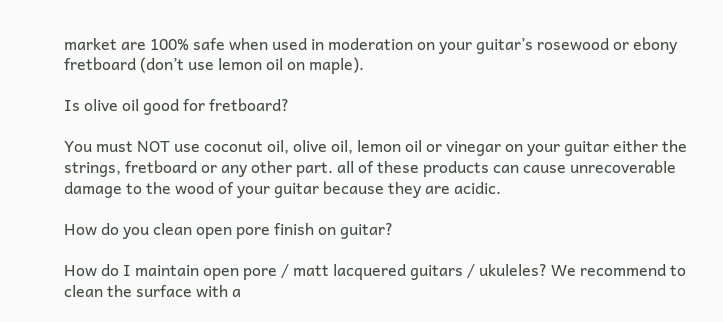market are 100% safe when used in moderation on your guitar’s rosewood or ebony fretboard (don’t use lemon oil on maple).

Is olive oil good for fretboard?

You must NOT use coconut oil, olive oil, lemon oil or vinegar on your guitar either the strings, fretboard or any other part. all of these products can cause unrecoverable damage to the wood of your guitar because they are acidic.

How do you clean open pore finish on guitar?

How do I maintain open pore / matt lacquered guitars / ukuleles? We recommend to clean the surface with a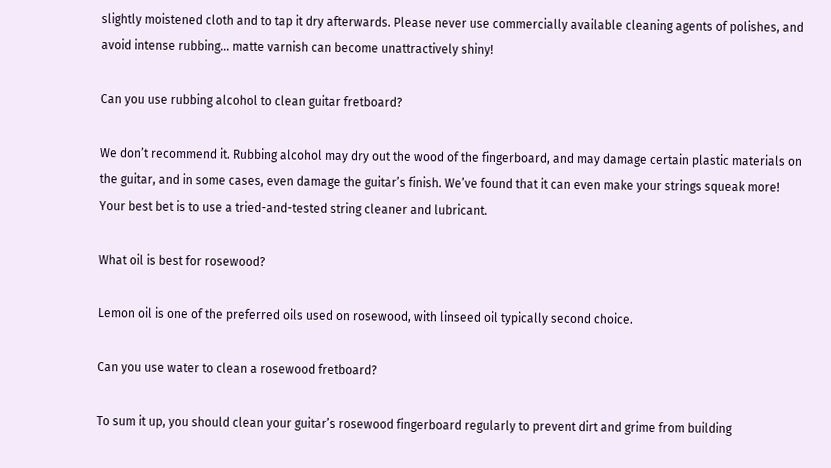slightly moistened cloth and to tap it dry afterwards. Please never use commercially available cleaning agents of polishes, and avoid intense rubbing… matte varnish can become unattractively shiny!

Can you use rubbing alcohol to clean guitar fretboard?

We don’t recommend it. Rubbing alcohol may dry out the wood of the fingerboard, and may damage certain plastic materials on the guitar, and in some cases, even damage the guitar’s finish. We’ve found that it can even make your strings squeak more! Your best bet is to use a tried-and-tested string cleaner and lubricant.

What oil is best for rosewood?

Lemon oil is one of the preferred oils used on rosewood, with linseed oil typically second choice.

Can you use water to clean a rosewood fretboard?

To sum it up, you should clean your guitar’s rosewood fingerboard regularly to prevent dirt and grime from building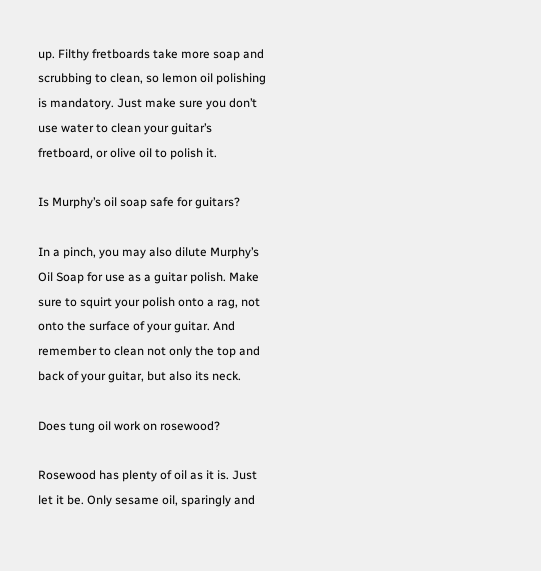up. Filthy fretboards take more soap and scrubbing to clean, so lemon oil polishing is mandatory. Just make sure you don’t use water to clean your guitar’s fretboard, or olive oil to polish it.

Is Murphy’s oil soap safe for guitars?

In a pinch, you may also dilute Murphy’s Oil Soap for use as a guitar polish. Make sure to squirt your polish onto a rag, not onto the surface of your guitar. And remember to clean not only the top and back of your guitar, but also its neck.

Does tung oil work on rosewood?

Rosewood has plenty of oil as it is. Just let it be. Only sesame oil, sparingly and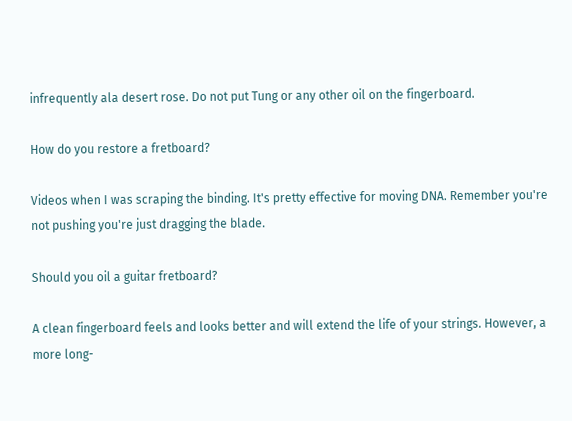infrequently ala desert rose. Do not put Tung or any other oil on the fingerboard.

How do you restore a fretboard?

Videos when I was scraping the binding. It's pretty effective for moving DNA. Remember you're not pushing you're just dragging the blade.

Should you oil a guitar fretboard?

A clean fingerboard feels and looks better and will extend the life of your strings. However, a more long-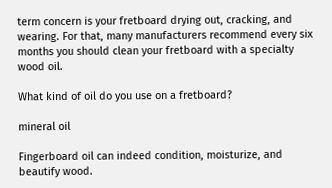term concern is your fretboard drying out, cracking, and wearing. For that, many manufacturers recommend every six months you should clean your fretboard with a specialty wood oil.

What kind of oil do you use on a fretboard?

mineral oil

Fingerboard oil can indeed condition, moisturize, and beautify wood.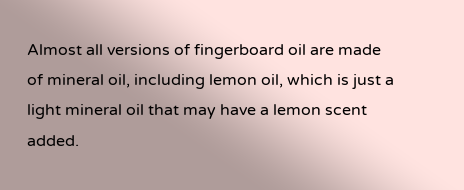Almost all versions of fingerboard oil are made of mineral oil, including lemon oil, which is just a light mineral oil that may have a lemon scent added.